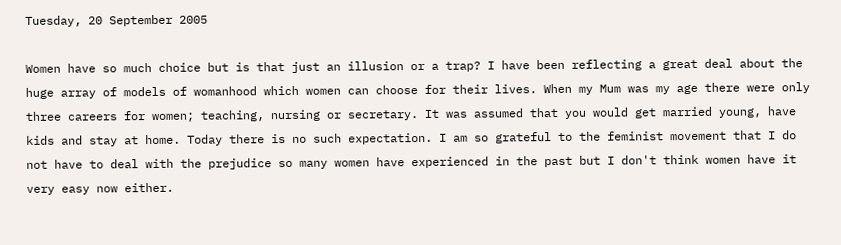Tuesday, 20 September 2005

Women have so much choice but is that just an illusion or a trap? I have been reflecting a great deal about the huge array of models of womanhood which women can choose for their lives. When my Mum was my age there were only three careers for women; teaching, nursing or secretary. It was assumed that you would get married young, have kids and stay at home. Today there is no such expectation. I am so grateful to the feminist movement that I do not have to deal with the prejudice so many women have experienced in the past but I don't think women have it very easy now either.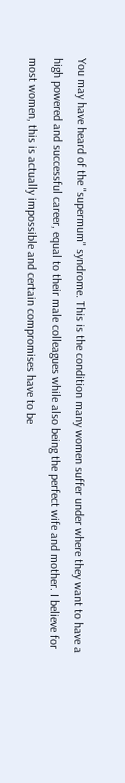You may have heard of the "supermum" syndrome. This is the condition many women suffer under where they want to have a high powered and successful career, equal to their male colleagues while also being the perfect wife and mother. I believe for most women, this is actually impossible and certain compromises have to be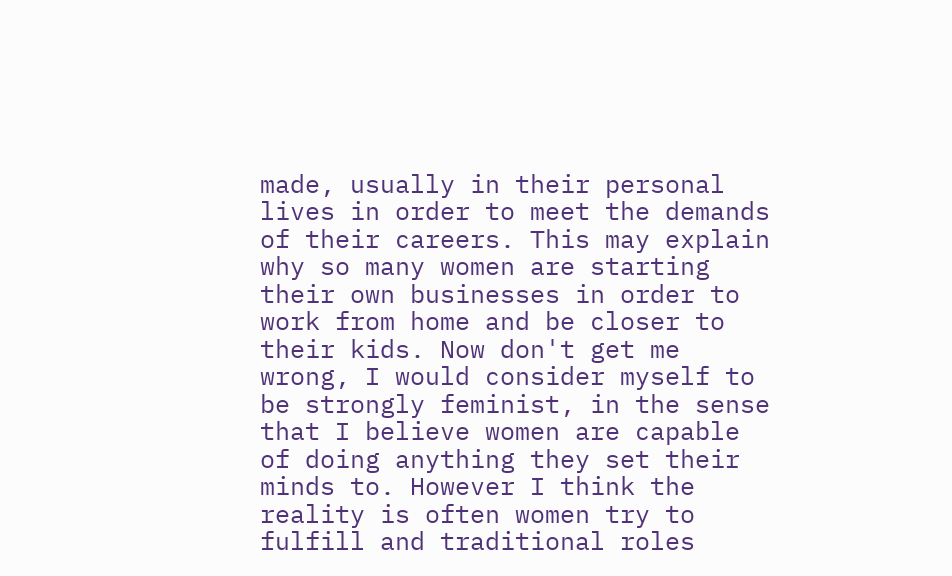made, usually in their personal lives in order to meet the demands of their careers. This may explain why so many women are starting their own businesses in order to work from home and be closer to their kids. Now don't get me wrong, I would consider myself to be strongly feminist, in the sense that I believe women are capable of doing anything they set their minds to. However I think the reality is often women try to fulfill and traditional roles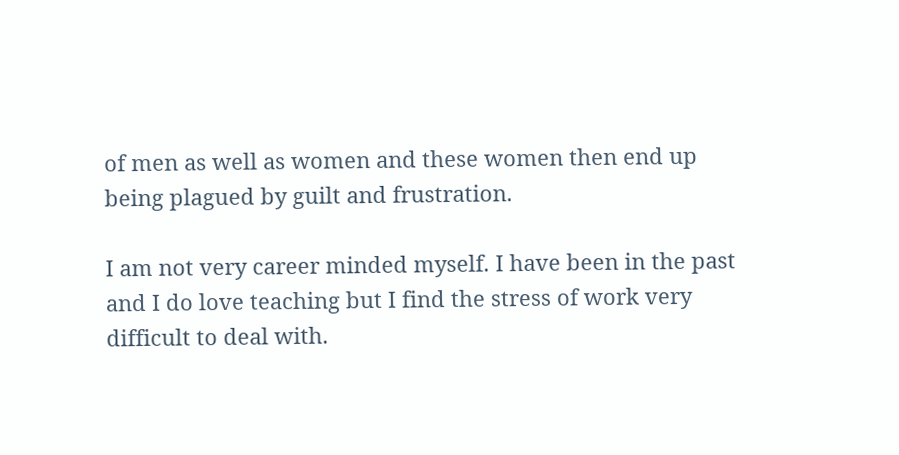of men as well as women and these women then end up being plagued by guilt and frustration.

I am not very career minded myself. I have been in the past and I do love teaching but I find the stress of work very difficult to deal with.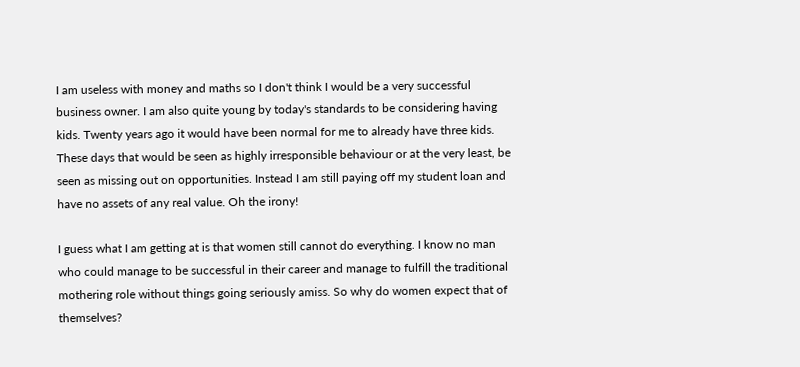I am useless with money and maths so I don't think I would be a very successful business owner. I am also quite young by today's standards to be considering having kids. Twenty years ago it would have been normal for me to already have three kids. These days that would be seen as highly irresponsible behaviour or at the very least, be seen as missing out on opportunities. Instead I am still paying off my student loan and have no assets of any real value. Oh the irony!

I guess what I am getting at is that women still cannot do everything. I know no man who could manage to be successful in their career and manage to fulfill the traditional mothering role without things going seriously amiss. So why do women expect that of themselves?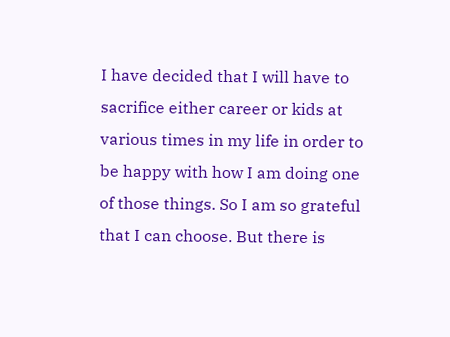I have decided that I will have to sacrifice either career or kids at various times in my life in order to be happy with how I am doing one of those things. So I am so grateful that I can choose. But there is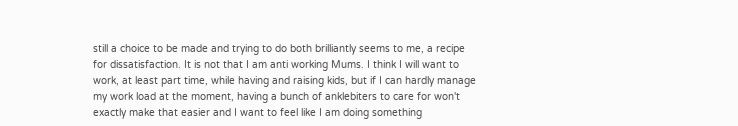still a choice to be made and trying to do both brilliantly seems to me, a recipe for dissatisfaction. It is not that I am anti working Mums. I think I will want to work, at least part time, while having and raising kids, but if I can hardly manage my work load at the moment, having a bunch of anklebiters to care for won't exactly make that easier and I want to feel like I am doing something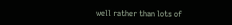well rather than lots of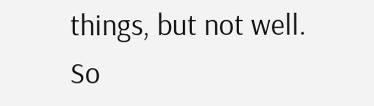things, but not well. So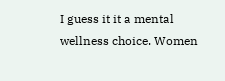I guess it it a mental wellness choice. Women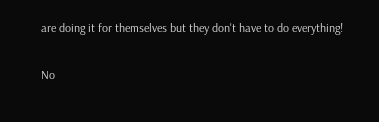are doing it for themselves but they don't have to do everything!

No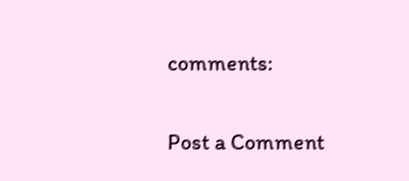comments:

Post a Comment